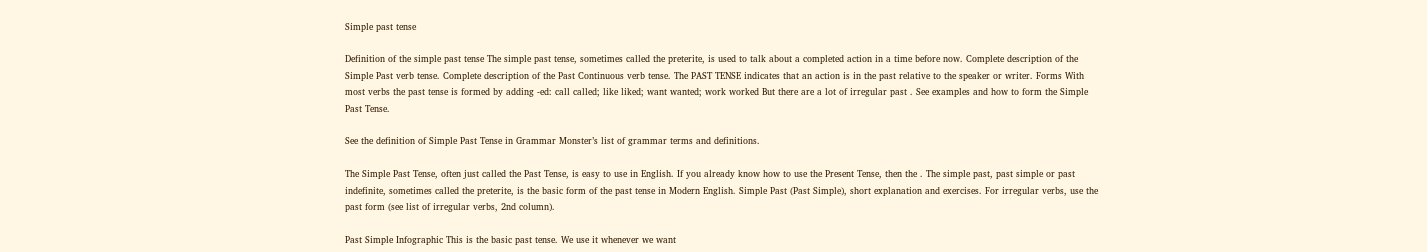Simple past tense

Definition of the simple past tense The simple past tense, sometimes called the preterite, is used to talk about a completed action in a time before now. Complete description of the Simple Past verb tense. Complete description of the Past Continuous verb tense. The PAST TENSE indicates that an action is in the past relative to the speaker or writer. Forms With most verbs the past tense is formed by adding -ed: call called; like liked; want wanted; work worked But there are a lot of irregular past . See examples and how to form the Simple Past Tense.

See the definition of Simple Past Tense in Grammar Monster’s list of grammar terms and definitions.

The Simple Past Tense, often just called the Past Tense, is easy to use in English. If you already know how to use the Present Tense, then the . The simple past, past simple or past indefinite, sometimes called the preterite, is the basic form of the past tense in Modern English. Simple Past (Past Simple), short explanation and exercises. For irregular verbs, use the past form (see list of irregular verbs, 2nd column).

Past Simple Infographic This is the basic past tense. We use it whenever we want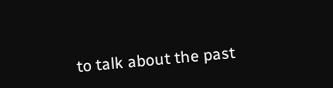to talk about the past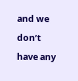and we don’t have any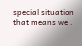special situation that means we .